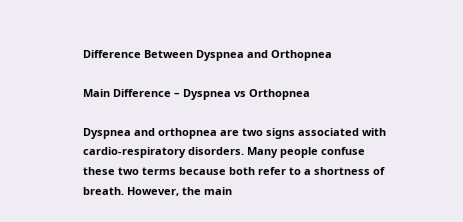Difference Between Dyspnea and Orthopnea

Main Difference – Dyspnea vs Orthopnea

Dyspnea and orthopnea are two signs associated with cardio-respiratory disorders. Many people confuse these two terms because both refer to a shortness of breath. However, the main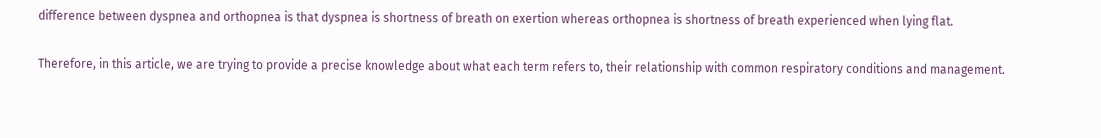difference between dyspnea and orthopnea is that dyspnea is shortness of breath on exertion whereas orthopnea is shortness of breath experienced when lying flat.

Therefore, in this article, we are trying to provide a precise knowledge about what each term refers to, their relationship with common respiratory conditions and management.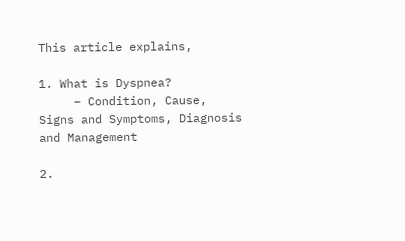This article explains,

1. What is Dyspnea?
     – Condition, Cause, Signs and Symptoms, Diagnosis and Management

2.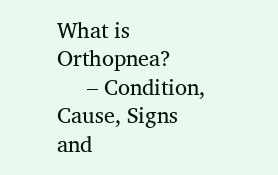What is Orthopnea?
     – Condition, Cause, Signs and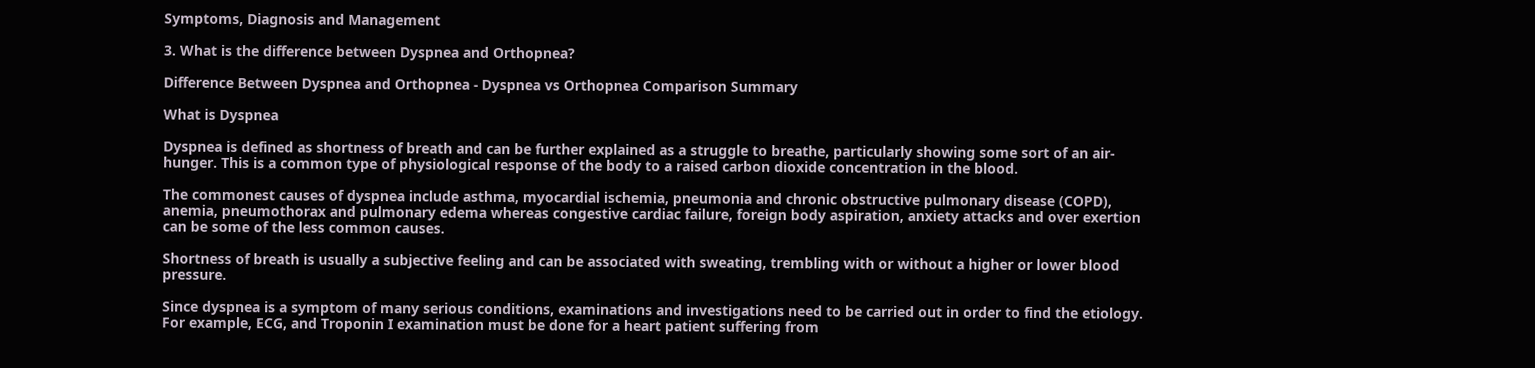Symptoms, Diagnosis and Management

3. What is the difference between Dyspnea and Orthopnea?

Difference Between Dyspnea and Orthopnea - Dyspnea vs Orthopnea Comparison Summary

What is Dyspnea

Dyspnea is defined as shortness of breath and can be further explained as a struggle to breathe, particularly showing some sort of an air-hunger. This is a common type of physiological response of the body to a raised carbon dioxide concentration in the blood.

The commonest causes of dyspnea include asthma, myocardial ischemia, pneumonia and chronic obstructive pulmonary disease (COPD), anemia, pneumothorax and pulmonary edema whereas congestive cardiac failure, foreign body aspiration, anxiety attacks and over exertion can be some of the less common causes.

Shortness of breath is usually a subjective feeling and can be associated with sweating, trembling with or without a higher or lower blood pressure.

Since dyspnea is a symptom of many serious conditions, examinations and investigations need to be carried out in order to find the etiology. For example, ECG, and Troponin I examination must be done for a heart patient suffering from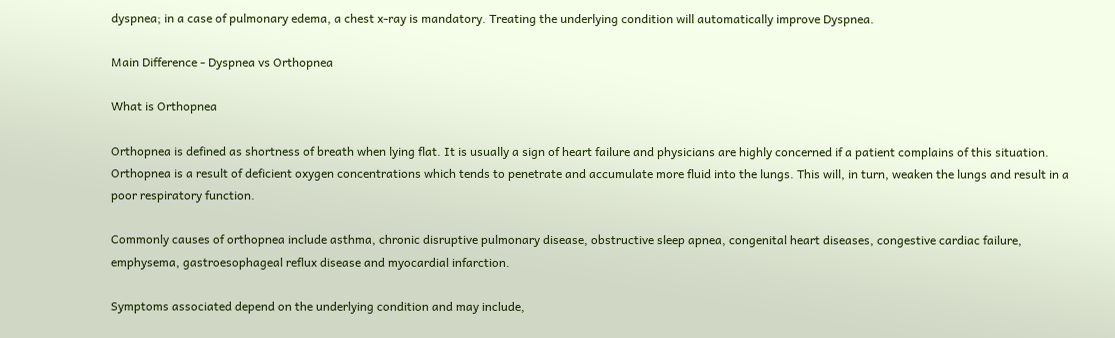dyspnea; in a case of pulmonary edema, a chest x-ray is mandatory. Treating the underlying condition will automatically improve Dyspnea.

Main Difference - Dyspnea vs Orthopnea

What is Orthopnea

Orthopnea is defined as shortness of breath when lying flat. It is usually a sign of heart failure and physicians are highly concerned if a patient complains of this situation. Orthopnea is a result of deficient oxygen concentrations which tends to penetrate and accumulate more fluid into the lungs. This will, in turn, weaken the lungs and result in a poor respiratory function.

Commonly causes of orthopnea include asthma, chronic disruptive pulmonary disease, obstructive sleep apnea, congenital heart diseases, congestive cardiac failure, emphysema, gastroesophageal reflux disease and myocardial infarction.

Symptoms associated depend on the underlying condition and may include,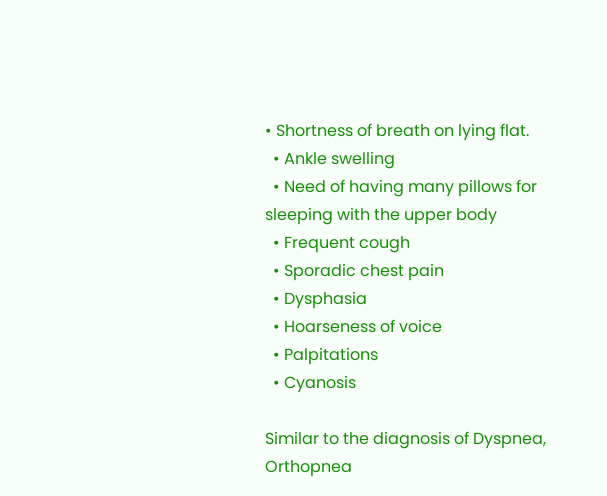• Shortness of breath on lying flat.
  • Ankle swelling
  • Need of having many pillows for sleeping with the upper body
  • Frequent cough
  • Sporadic chest pain
  • Dysphasia
  • Hoarseness of voice
  • Palpitations
  • Cyanosis

Similar to the diagnosis of Dyspnea, Orthopnea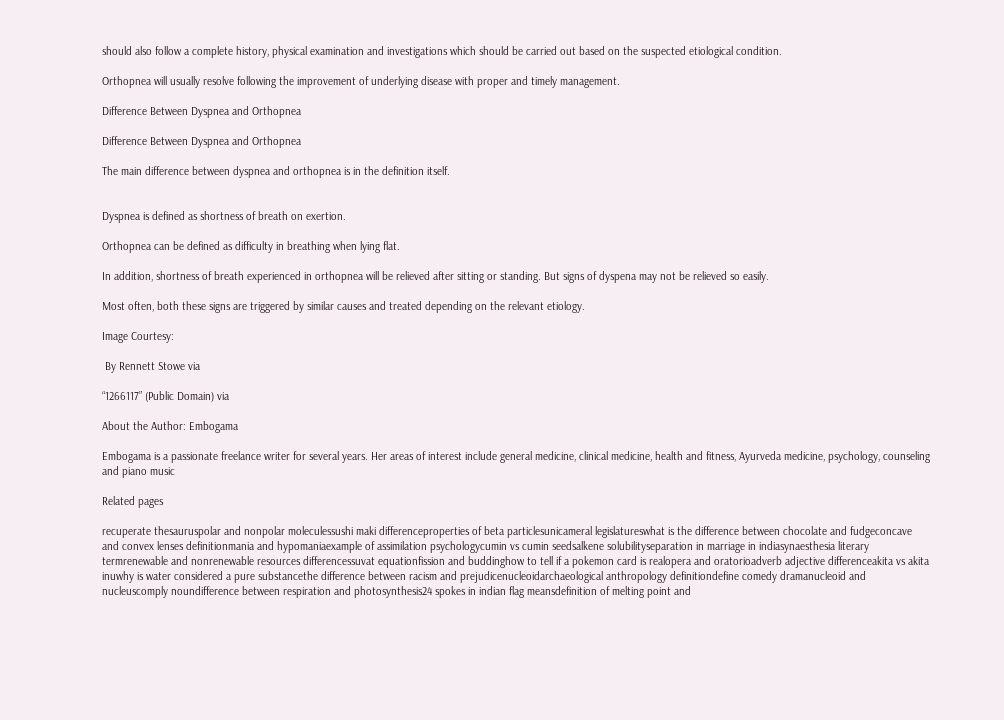should also follow a complete history, physical examination and investigations which should be carried out based on the suspected etiological condition.

Orthopnea will usually resolve following the improvement of underlying disease with proper and timely management.

Difference Between Dyspnea and Orthopnea

Difference Between Dyspnea and Orthopnea

The main difference between dyspnea and orthopnea is in the definition itself.


Dyspnea is defined as shortness of breath on exertion.

Orthopnea can be defined as difficulty in breathing when lying flat.

In addition, shortness of breath experienced in orthopnea will be relieved after sitting or standing. But signs of dyspena may not be relieved so easily.

Most often, both these signs are triggered by similar causes and treated depending on the relevant etiology.

Image Courtesy:

 By Rennett Stowe via

“1266117” (Public Domain) via

About the Author: Embogama

Embogama is a passionate freelance writer for several years. Her areas of interest include general medicine, clinical medicine, health and fitness, Ayurveda medicine, psychology, counseling and piano music

Related pages

recuperate thesauruspolar and nonpolar moleculessushi maki differenceproperties of beta particlesunicameral legislatureswhat is the difference between chocolate and fudgeconcave and convex lenses definitionmania and hypomaniaexample of assimilation psychologycumin vs cumin seedsalkene solubilityseparation in marriage in indiasynaesthesia literary termrenewable and nonrenewable resources differencessuvat equationfission and buddinghow to tell if a pokemon card is realopera and oratorioadverb adjective differenceakita vs akita inuwhy is water considered a pure substancethe difference between racism and prejudicenucleoidarchaeological anthropology definitiondefine comedy dramanucleoid and nucleuscomply noundifference between respiration and photosynthesis24 spokes in indian flag meansdefinition of melting point and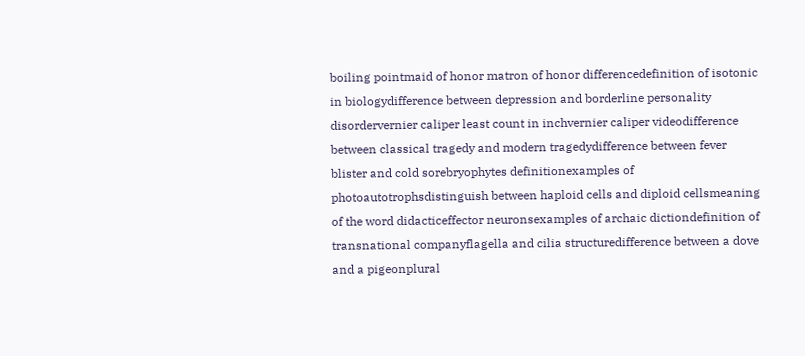boiling pointmaid of honor matron of honor differencedefinition of isotonic in biologydifference between depression and borderline personality disordervernier caliper least count in inchvernier caliper videodifference between classical tragedy and modern tragedydifference between fever blister and cold sorebryophytes definitionexamples of photoautotrophsdistinguish between haploid cells and diploid cellsmeaning of the word didacticeffector neuronsexamples of archaic dictiondefinition of transnational companyflagella and cilia structuredifference between a dove and a pigeonplural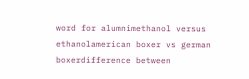word for alumnimethanol versus ethanolamerican boxer vs german boxerdifference between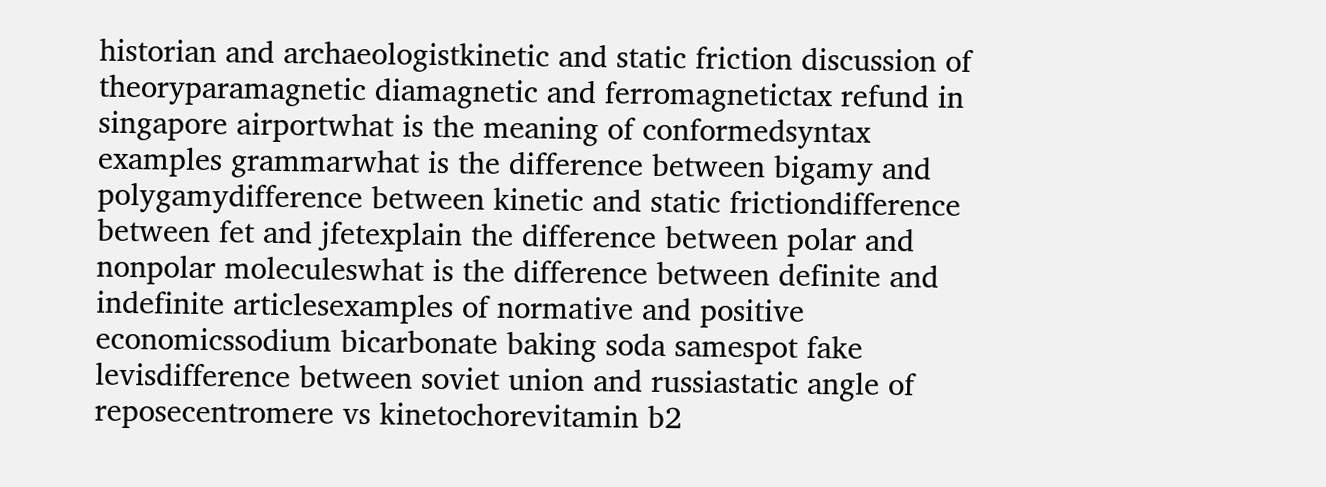historian and archaeologistkinetic and static friction discussion of theoryparamagnetic diamagnetic and ferromagnetictax refund in singapore airportwhat is the meaning of conformedsyntax examples grammarwhat is the difference between bigamy and polygamydifference between kinetic and static frictiondifference between fet and jfetexplain the difference between polar and nonpolar moleculeswhat is the difference between definite and indefinite articlesexamples of normative and positive economicssodium bicarbonate baking soda samespot fake levisdifference between soviet union and russiastatic angle of reposecentromere vs kinetochorevitamin b2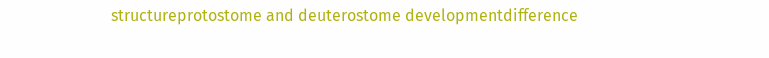structureprotostome and deuterostome developmentdifference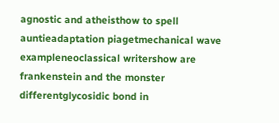agnostic and atheisthow to spell auntieadaptation piagetmechanical wave exampleneoclassical writershow are frankenstein and the monster differentglycosidic bond in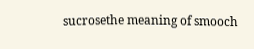sucrosethe meaning of smooch